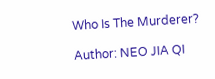Who Is The Murderer?

Author: NEO JIA QI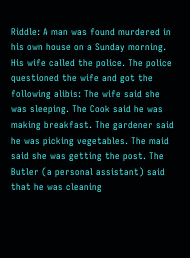Riddle: A man was found murdered in his own house on a Sunday morning. His wife called the police. The police questioned the wife and got the following alibis: The wife said she was sleeping. The Cook said he was making breakfast. The gardener said he was picking vegetables. The maid said she was getting the post. The Butler (a personal assistant) said that he was cleaning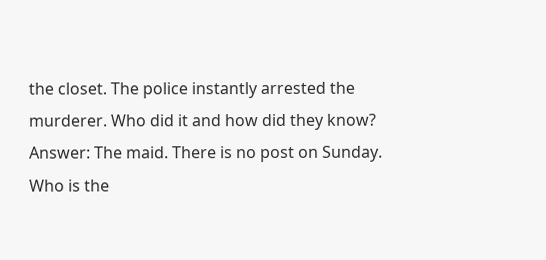the closet. The police instantly arrested the murderer. Who did it and how did they know?
Answer: The maid. There is no post on Sunday.
Who is the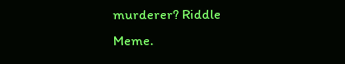murderer? Riddle Meme.